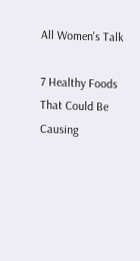All Women's Talk

7 Healthy Foods That Could Be Causing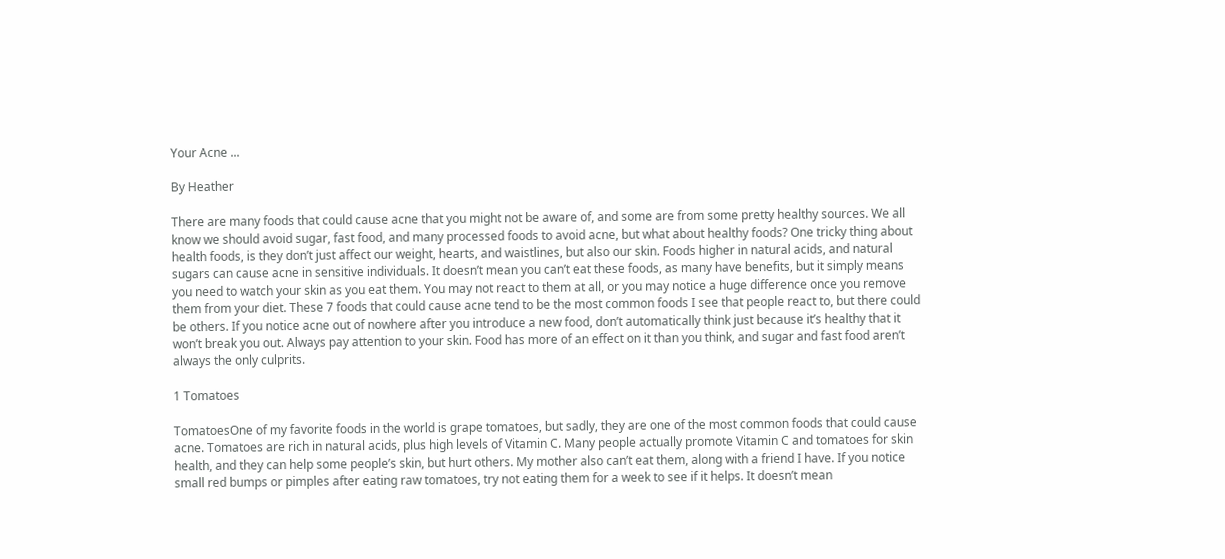Your Acne ...

By Heather

There are many foods that could cause acne that you might not be aware of, and some are from some pretty healthy sources. We all know we should avoid sugar, fast food, and many processed foods to avoid acne, but what about healthy foods? One tricky thing about health foods, is they don’t just affect our weight, hearts, and waistlines, but also our skin. Foods higher in natural acids, and natural sugars can cause acne in sensitive individuals. It doesn’t mean you can’t eat these foods, as many have benefits, but it simply means you need to watch your skin as you eat them. You may not react to them at all, or you may notice a huge difference once you remove them from your diet. These 7 foods that could cause acne tend to be the most common foods I see that people react to, but there could be others. If you notice acne out of nowhere after you introduce a new food, don’t automatically think just because it’s healthy that it won’t break you out. Always pay attention to your skin. Food has more of an effect on it than you think, and sugar and fast food aren’t always the only culprits.

1 Tomatoes

TomatoesOne of my favorite foods in the world is grape tomatoes, but sadly, they are one of the most common foods that could cause acne. Tomatoes are rich in natural acids, plus high levels of Vitamin C. Many people actually promote Vitamin C and tomatoes for skin health, and they can help some people’s skin, but hurt others. My mother also can’t eat them, along with a friend I have. If you notice small red bumps or pimples after eating raw tomatoes, try not eating them for a week to see if it helps. It doesn’t mean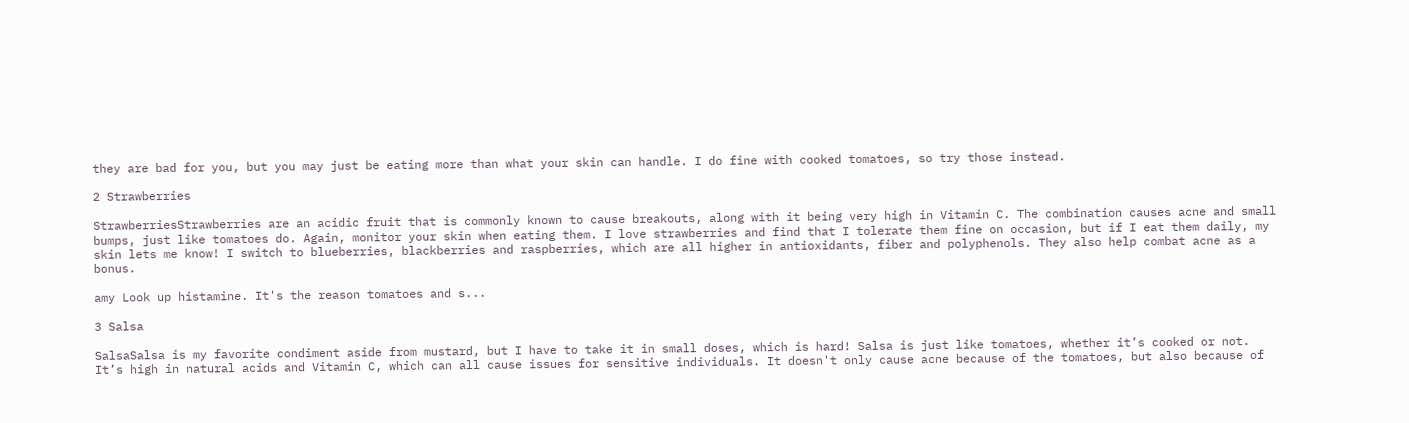they are bad for you, but you may just be eating more than what your skin can handle. I do fine with cooked tomatoes, so try those instead.

2 Strawberries

StrawberriesStrawberries are an acidic fruit that is commonly known to cause breakouts, along with it being very high in Vitamin C. The combination causes acne and small bumps, just like tomatoes do. Again, monitor your skin when eating them. I love strawberries and find that I tolerate them fine on occasion, but if I eat them daily, my skin lets me know! I switch to blueberries, blackberries and raspberries, which are all higher in antioxidants, fiber and polyphenols. They also help combat acne as a bonus.

amy Look up histamine. It's the reason tomatoes and s...

3 Salsa

SalsaSalsa is my favorite condiment aside from mustard, but I have to take it in small doses, which is hard! Salsa is just like tomatoes, whether it’s cooked or not. It’s high in natural acids and Vitamin C, which can all cause issues for sensitive individuals. It doesn't only cause acne because of the tomatoes, but also because of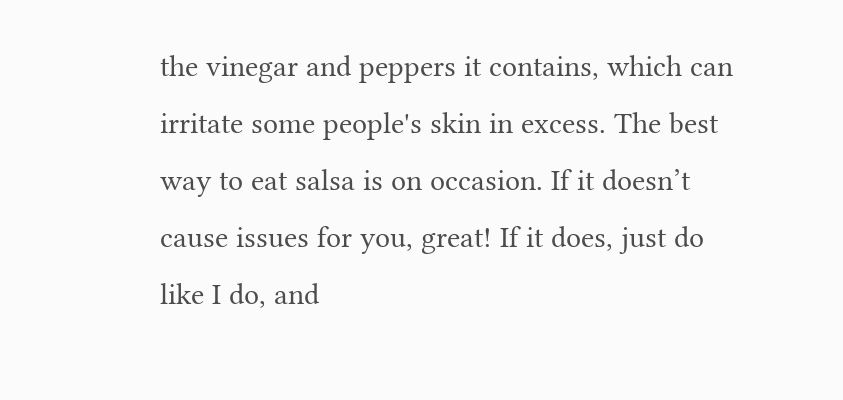the vinegar and peppers it contains, which can irritate some people's skin in excess. The best way to eat salsa is on occasion. If it doesn’t cause issues for you, great! If it does, just do like I do, and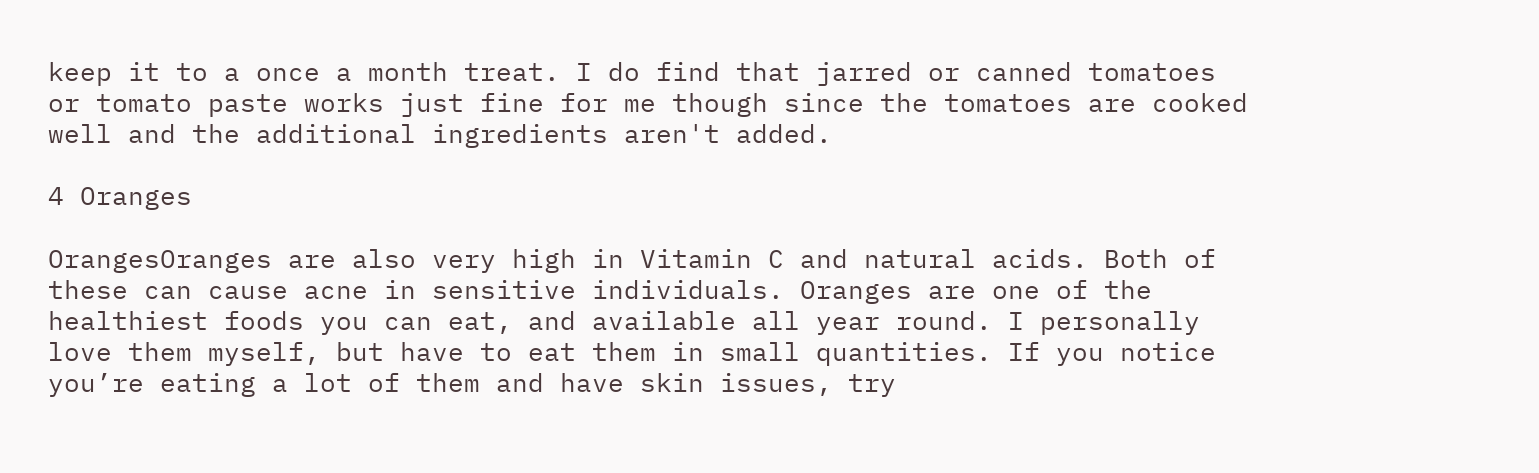keep it to a once a month treat. I do find that jarred or canned tomatoes or tomato paste works just fine for me though since the tomatoes are cooked well and the additional ingredients aren't added.

4 Oranges

OrangesOranges are also very high in Vitamin C and natural acids. Both of these can cause acne in sensitive individuals. Oranges are one of the healthiest foods you can eat, and available all year round. I personally love them myself, but have to eat them in small quantities. If you notice you’re eating a lot of them and have skin issues, try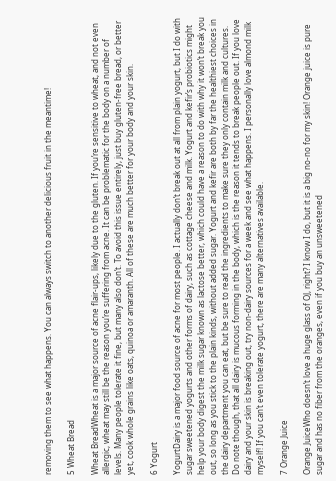removing them to see what happens. You can always switch to another delicious fruit in the meantime!

5 Wheat Bread

Wheat BreadWheat is a major source of acne flair-ups, likely due to the gluten. If you’re sensitive to wheat, and not even allergic, wheat may still be the reason you’re suffering from acne. It can be problematic for the body on a number of levels. Many people tolerate it fine, but many also don’t. To avoid this issue entirely, just buy gluten-free bread, or better yet, cook whole grains like oats, quinoa or amaranth. All of these are much better for your body and your skin.

6 Yogurt

YogurtDairy is a major food source of acne for most people. I actually don’t break out at all from plain yogurt, but I do with sugar sweetened yogurts and other forms of dairy, such as cottage cheese and milk. Yogurt and kefir’s probiotics might help your body digest the milk sugar known as lactose better, which could have a reason to do with why it won’t break you out, so long as you stick to the plain kinds, without added sugar. Yogurt and kefir are both by far the healthiest choices in the dairy department you can eat, but be sure to read the ingredients to make sure they only contain milk and cultures. Do note though, that all dairy is mucous forming in the body, which is the reason it tends to break people out. If you love dairy and your skin is breaking out, try non-dairy sources for a week and see what happens. I personally love almond milk myself! If you can’t even tolerate yogurt, there are many alternatives available.

7 Orange Juice

Orange JuiceWho doesn’t love a huge glass of OJ, right? I know I do, but it is a big no-no for my skin! Orange juice is pure sugar and has no fiber from the oranges, even if you buy an unsweetened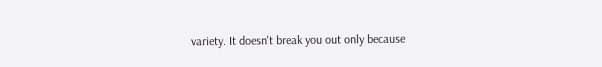variety. It doesn't break you out only because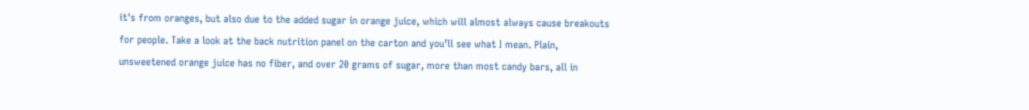it's from oranges, but also due to the added sugar in orange juice, which will almost always cause breakouts for people. Take a look at the back nutrition panel on the carton and you’ll see what I mean. Plain, unsweetened orange juice has no fiber, and over 20 grams of sugar, more than most candy bars, all in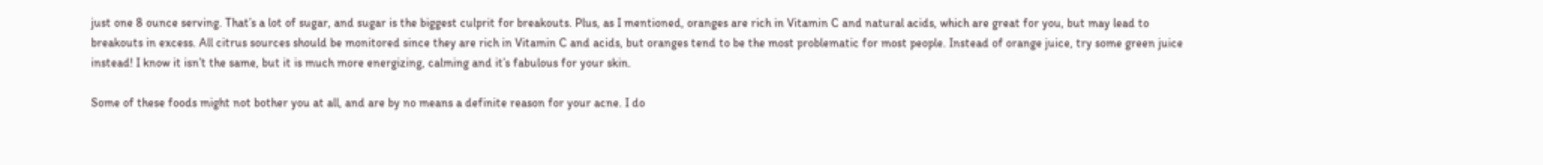just one 8 ounce serving. That’s a lot of sugar, and sugar is the biggest culprit for breakouts. Plus, as I mentioned, oranges are rich in Vitamin C and natural acids, which are great for you, but may lead to breakouts in excess. All citrus sources should be monitored since they are rich in Vitamin C and acids, but oranges tend to be the most problematic for most people. Instead of orange juice, try some green juice instead! I know it isn’t the same, but it is much more energizing, calming and it’s fabulous for your skin.

Some of these foods might not bother you at all, and are by no means a definite reason for your acne. I do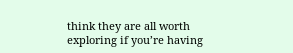think they are all worth exploring if you’re having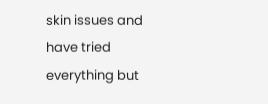skin issues and have tried everything but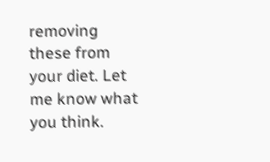removing these from your diet. Let me know what you think.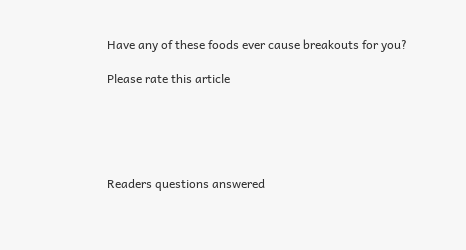Have any of these foods ever cause breakouts for you?

Please rate this article





Readers questions answered